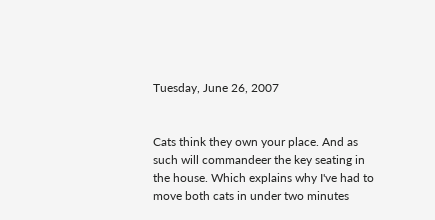Tuesday, June 26, 2007


Cats think they own your place. And as such will commandeer the key seating in the house. Which explains why I've had to move both cats in under two minutes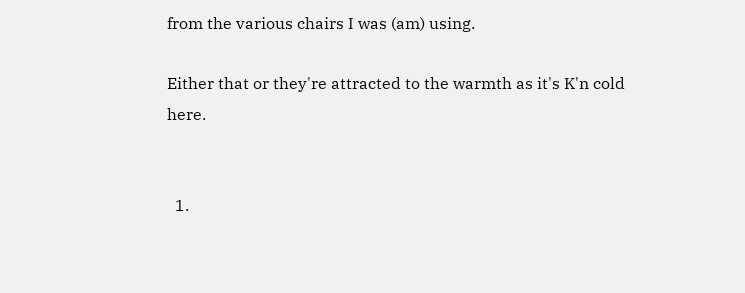from the various chairs I was (am) using.

Either that or they're attracted to the warmth as it's K'n cold here.


  1.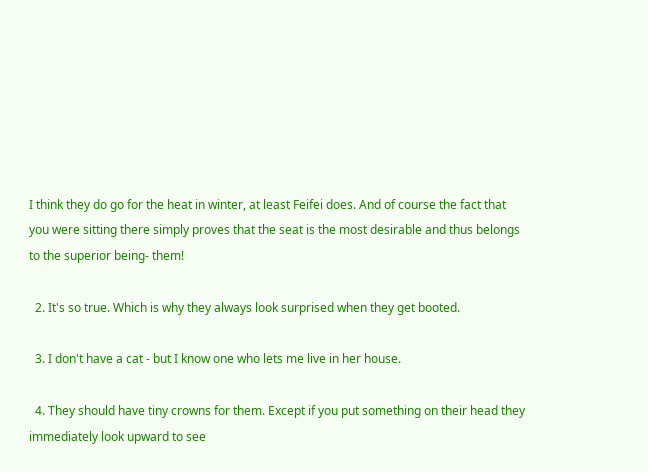I think they do go for the heat in winter, at least Feifei does. And of course the fact that you were sitting there simply proves that the seat is the most desirable and thus belongs to the superior being- them!

  2. It's so true. Which is why they always look surprised when they get booted.

  3. I don't have a cat - but I know one who lets me live in her house.

  4. They should have tiny crowns for them. Except if you put something on their head they immediately look upward to see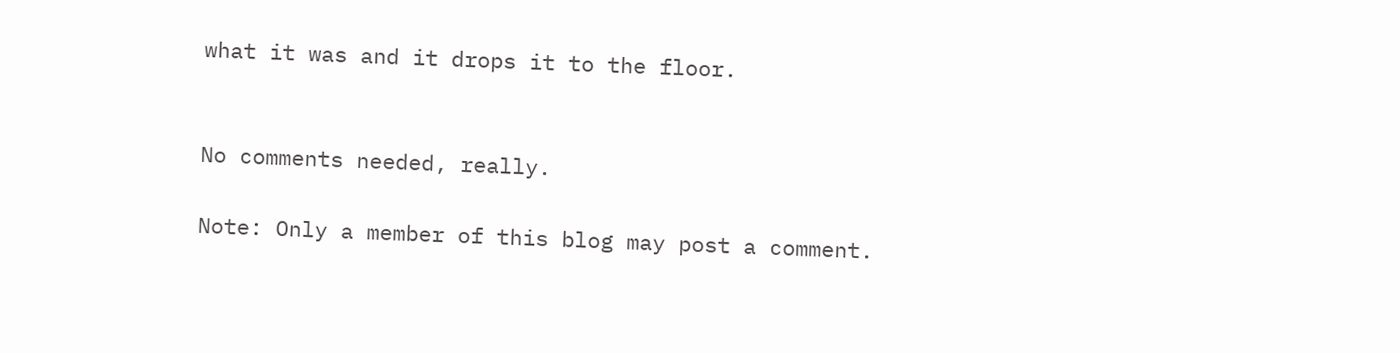what it was and it drops it to the floor.


No comments needed, really.

Note: Only a member of this blog may post a comment.